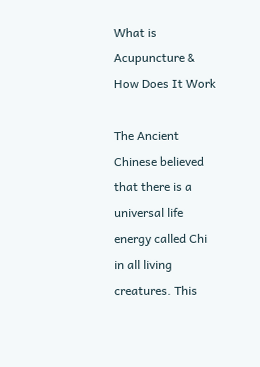What is Acupuncture & How Does It Work

The Ancient Chinese believed that there is a universal life energy called Chi in all living creatures. This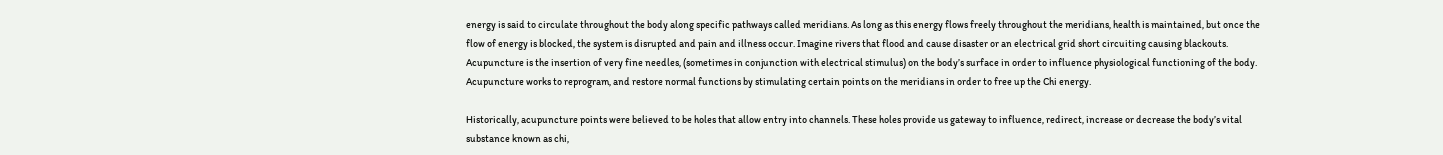energy is said to circulate throughout the body along specific pathways called meridians. As long as this energy flows freely throughout the meridians, health is maintained, but once the flow of energy is blocked, the system is disrupted and pain and illness occur. Imagine rivers that flood and cause disaster or an electrical grid short circuiting causing blackouts. Acupuncture is the insertion of very fine needles, (sometimes in conjunction with electrical stimulus) on the body’s surface in order to influence physiological functioning of the body. Acupuncture works to reprogram, and restore normal functions by stimulating certain points on the meridians in order to free up the Chi energy.

Historically, acupuncture points were believed to be holes that allow entry into channels. These holes provide us gateway to influence, redirect, increase or decrease the body’s vital substance known as chi,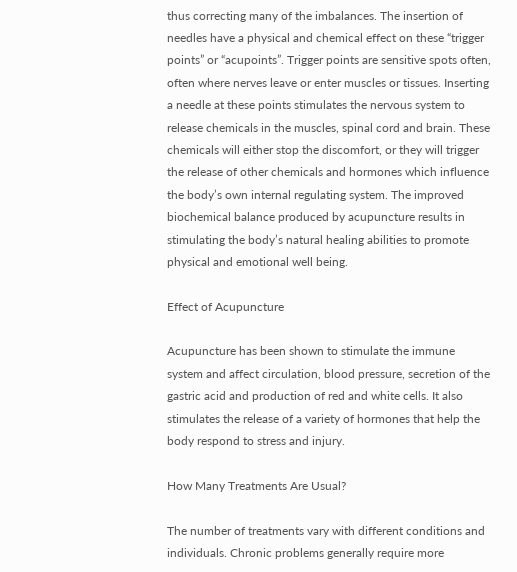thus correcting many of the imbalances. The insertion of needles have a physical and chemical effect on these “trigger points” or “acupoints”. Trigger points are sensitive spots often, often where nerves leave or enter muscles or tissues. Inserting a needle at these points stimulates the nervous system to release chemicals in the muscles, spinal cord and brain. These chemicals will either stop the discomfort, or they will trigger the release of other chemicals and hormones which influence the body’s own internal regulating system. The improved biochemical balance produced by acupuncture results in stimulating the body’s natural healing abilities to promote physical and emotional well being.

Effect of Acupuncture

Acupuncture has been shown to stimulate the immune system and affect circulation, blood pressure, secretion of the gastric acid and production of red and white cells. It also stimulates the release of a variety of hormones that help the body respond to stress and injury.

How Many Treatments Are Usual?

The number of treatments vary with different conditions and individuals. Chronic problems generally require more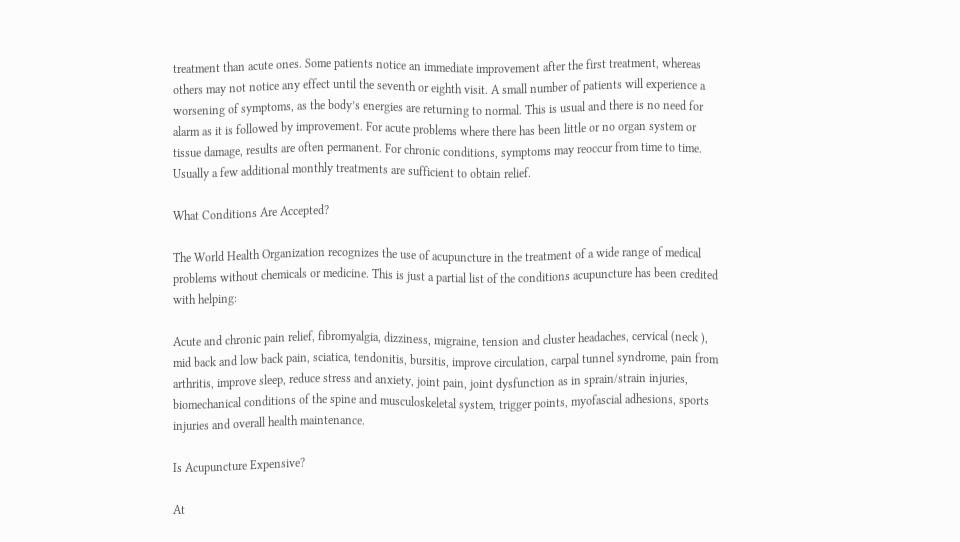treatment than acute ones. Some patients notice an immediate improvement after the first treatment, whereas others may not notice any effect until the seventh or eighth visit. A small number of patients will experience a worsening of symptoms, as the body’s energies are returning to normal. This is usual and there is no need for alarm as it is followed by improvement. For acute problems where there has been little or no organ system or tissue damage, results are often permanent. For chronic conditions, symptoms may reoccur from time to time. Usually a few additional monthly treatments are sufficient to obtain relief.

What Conditions Are Accepted?

The World Health Organization recognizes the use of acupuncture in the treatment of a wide range of medical problems without chemicals or medicine. This is just a partial list of the conditions acupuncture has been credited with helping:

Acute and chronic pain relief, fibromyalgia, dizziness, migraine, tension and cluster headaches, cervical (neck ), mid back and low back pain, sciatica, tendonitis, bursitis, improve circulation, carpal tunnel syndrome, pain from arthritis, improve sleep, reduce stress and anxiety, joint pain, joint dysfunction as in sprain/strain injuries, biomechanical conditions of the spine and musculoskeletal system, trigger points, myofascial adhesions, sports injuries and overall health maintenance.

Is Acupuncture Expensive?

At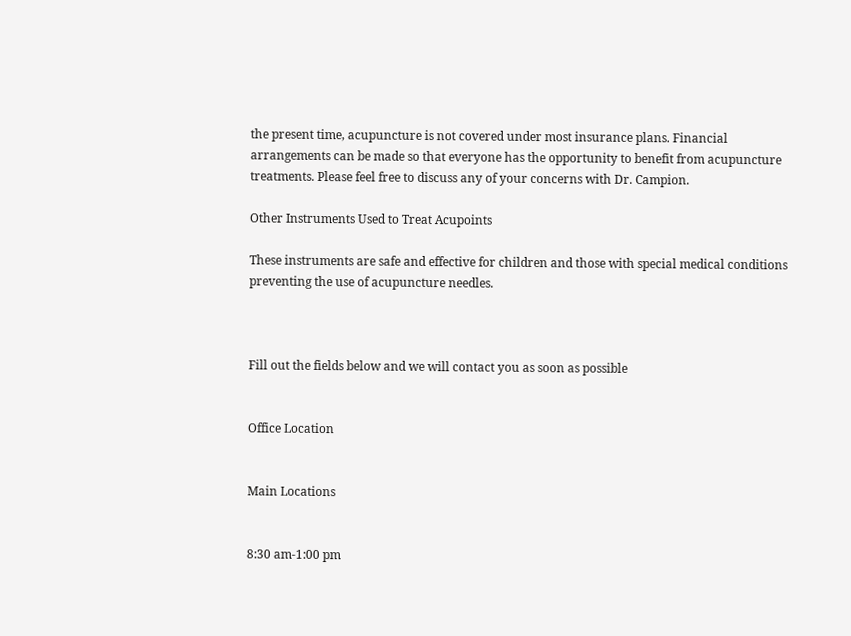the present time, acupuncture is not covered under most insurance plans. Financial arrangements can be made so that everyone has the opportunity to benefit from acupuncture treatments. Please feel free to discuss any of your concerns with Dr. Campion.

Other Instruments Used to Treat Acupoints

These instruments are safe and effective for children and those with special medical conditions preventing the use of acupuncture needles.



Fill out the fields below and we will contact you as soon as possible


Office Location


Main Locations


8:30 am-1:00 pm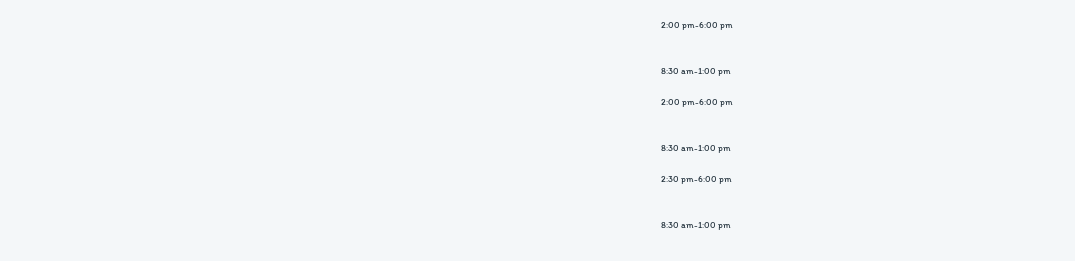2:00 pm-6:00 pm


8:30 am-1:00 pm

2:00 pm-6:00 pm


8:30 am-1:00 pm

2:30 pm-6:00 pm


8:30 am-1:00 pm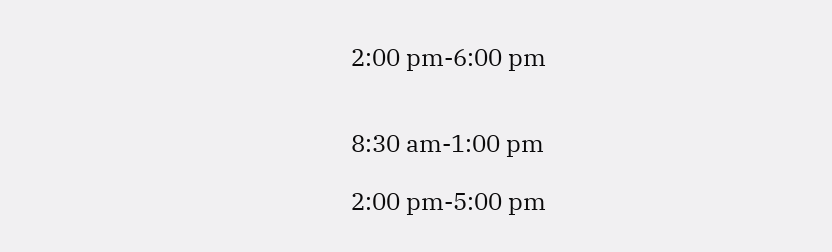2:00 pm-6:00 pm


8:30 am-1:00 pm

2:00 pm-5:00 pm